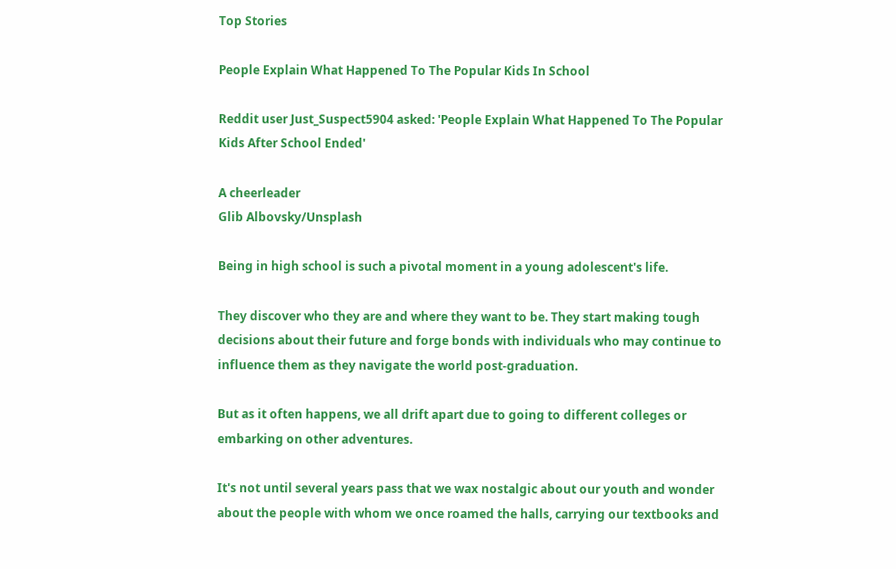Top Stories

People Explain What Happened To The Popular Kids In School

Reddit user Just_Suspect5904 asked: 'People Explain What Happened To The Popular Kids After School Ended'

A cheerleader
Glib Albovsky/Unsplash

Being in high school is such a pivotal moment in a young adolescent's life.

They discover who they are and where they want to be. They start making tough decisions about their future and forge bonds with individuals who may continue to influence them as they navigate the world post-graduation.

But as it often happens, we all drift apart due to going to different colleges or embarking on other adventures.

It's not until several years pass that we wax nostalgic about our youth and wonder about the people with whom we once roamed the halls, carrying our textbooks and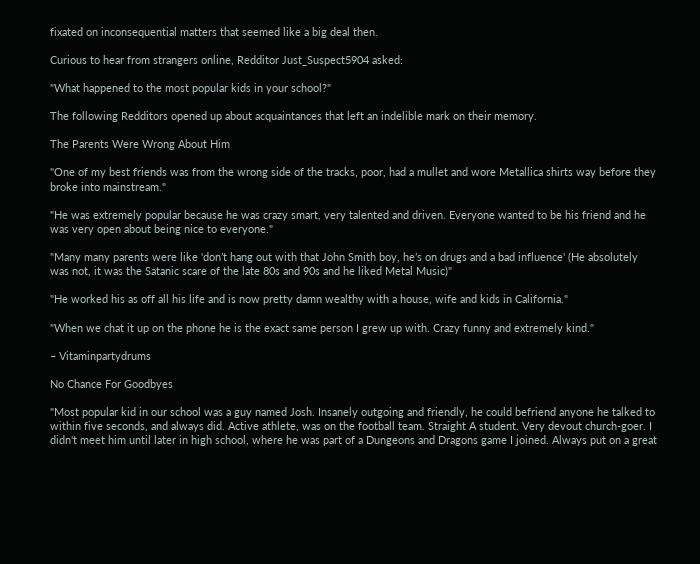fixated on inconsequential matters that seemed like a big deal then.

Curious to hear from strangers online, Redditor Just_Suspect5904 asked:

"What happened to the most popular kids in your school?"

The following Redditors opened up about acquaintances that left an indelible mark on their memory.

The Parents Were Wrong About Him

"One of my best friends was from the wrong side of the tracks, poor, had a mullet and wore Metallica shirts way before they broke into mainstream."

"He was extremely popular because he was crazy smart, very talented and driven. Everyone wanted to be his friend and he was very open about being nice to everyone."

"Many many parents were like 'don’t hang out with that John Smith boy, he’s on drugs and a bad influence' (He absolutely was not, it was the Satanic scare of the late 80s and 90s and he liked Metal Music)"

"He worked his as off all his life and is now pretty damn wealthy with a house, wife and kids in California."

"When we chat it up on the phone he is the exact same person I grew up with. Crazy funny and extremely kind."

– Vitaminpartydrums

No Chance For Goodbyes

"Most popular kid in our school was a guy named Josh. Insanely outgoing and friendly, he could befriend anyone he talked to within five seconds, and always did. Active athlete, was on the football team. Straight A student. Very devout church-goer. I didn't meet him until later in high school, where he was part of a Dungeons and Dragons game I joined. Always put on a great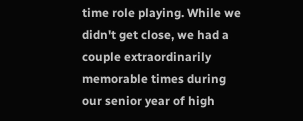time role playing. While we didn't get close, we had a couple extraordinarily memorable times during our senior year of high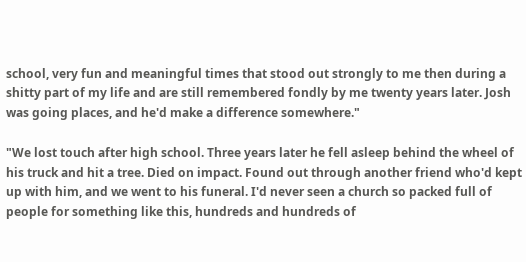school, very fun and meaningful times that stood out strongly to me then during a shitty part of my life and are still remembered fondly by me twenty years later. Josh was going places, and he'd make a difference somewhere."

"We lost touch after high school. Three years later he fell asleep behind the wheel of his truck and hit a tree. Died on impact. Found out through another friend who'd kept up with him, and we went to his funeral. I'd never seen a church so packed full of people for something like this, hundreds and hundreds of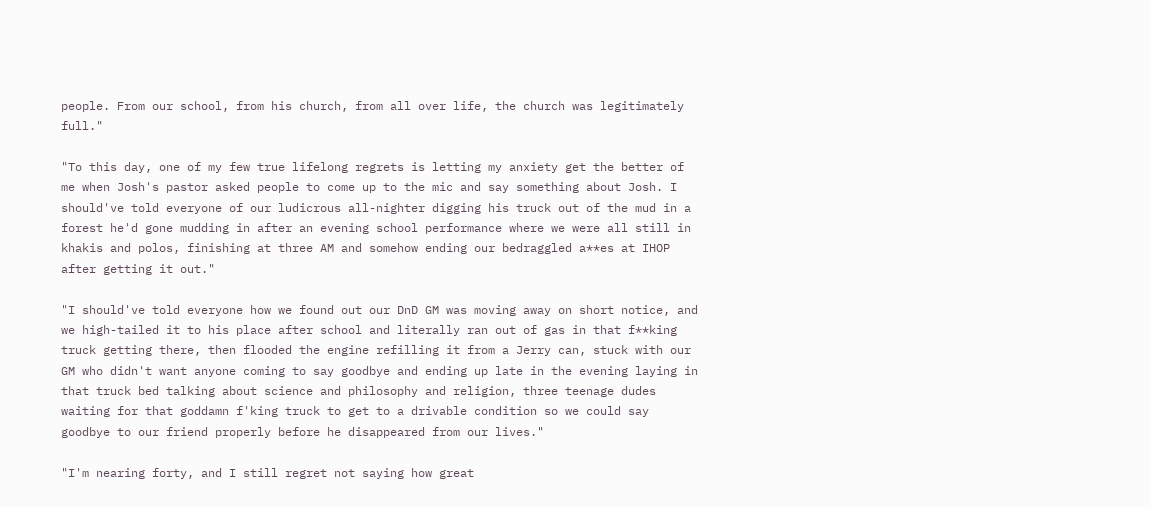people. From our school, from his church, from all over life, the church was legitimately full."

"To this day, one of my few true lifelong regrets is letting my anxiety get the better of me when Josh's pastor asked people to come up to the mic and say something about Josh. I should've told everyone of our ludicrous all-nighter digging his truck out of the mud in a forest he'd gone mudding in after an evening school performance where we were all still in khakis and polos, finishing at three AM and somehow ending our bedraggled a**es at IHOP after getting it out."

"I should've told everyone how we found out our DnD GM was moving away on short notice, and we high-tailed it to his place after school and literally ran out of gas in that f**king truck getting there, then flooded the engine refilling it from a Jerry can, stuck with our GM who didn't want anyone coming to say goodbye and ending up late in the evening laying in that truck bed talking about science and philosophy and religion, three teenage dudes waiting for that goddamn f'king truck to get to a drivable condition so we could say goodbye to our friend properly before he disappeared from our lives."

"I'm nearing forty, and I still regret not saying how great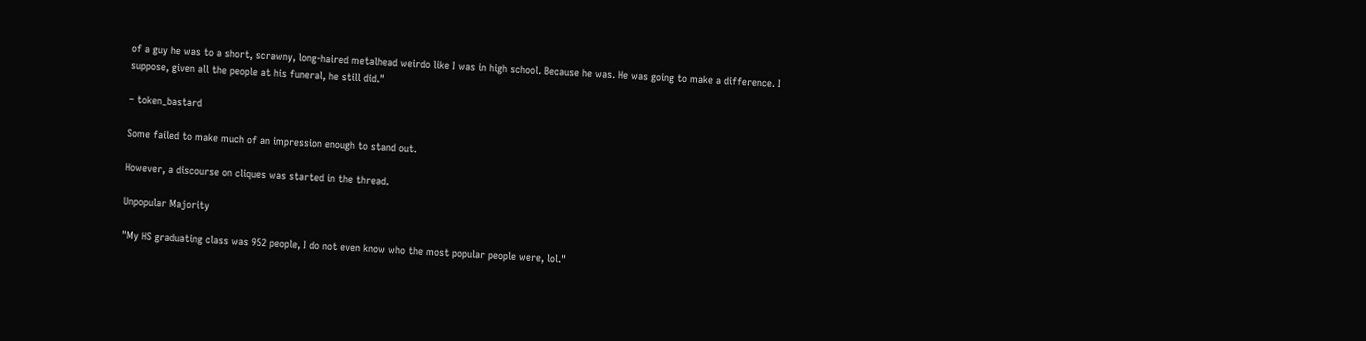of a guy he was to a short, scrawny, long-haired metalhead weirdo like I was in high school. Because he was. He was going to make a difference. I suppose, given all the people at his funeral, he still did."

– token_bastard

Some failed to make much of an impression enough to stand out.

However, a discourse on cliques was started in the thread.

Unpopular Majority

"My HS graduating class was 952 people, I do not even know who the most popular people were, lol."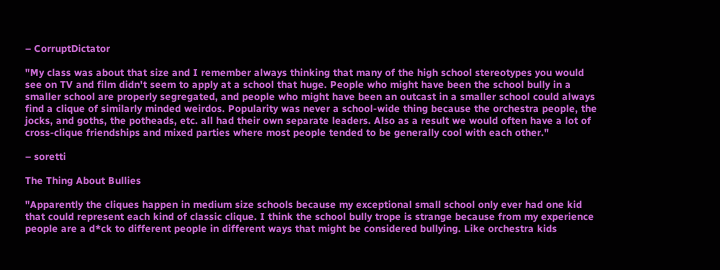– CorruptDictator

"My class was about that size and I remember always thinking that many of the high school stereotypes you would see on TV and film didn't seem to apply at a school that huge. People who might have been the school bully in a smaller school are properly segregated, and people who might have been an outcast in a smaller school could always find a clique of similarly minded weirdos. Popularity was never a school-wide thing because the orchestra people, the jocks, and goths, the potheads, etc. all had their own separate leaders. Also as a result we would often have a lot of cross-clique friendships and mixed parties where most people tended to be generally cool with each other."

– soretti

The Thing About Bullies

"Apparently the cliques happen in medium size schools because my exceptional small school only ever had one kid that could represent each kind of classic clique. I think the school bully trope is strange because from my experience people are a d*ck to different people in different ways that might be considered bullying. Like orchestra kids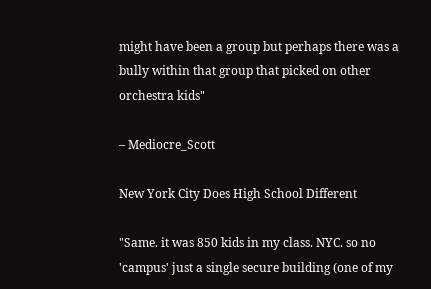might have been a group but perhaps there was a bully within that group that picked on other orchestra kids"

– Mediocre_Scott

New York City Does High School Different

"Same. it was 850 kids in my class. NYC. so no 'campus' just a single secure building (one of my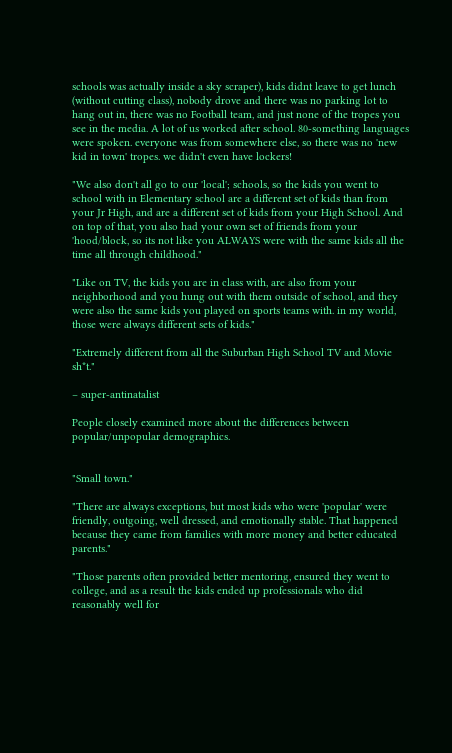schools was actually inside a sky scraper), kids didnt leave to get lunch (without cutting class), nobody drove and there was no parking lot to hang out in, there was no Football team, and just none of the tropes you see in the media. A lot of us worked after school. 80-something languages were spoken. everyone was from somewhere else, so there was no 'new kid in town' tropes. we didn't even have lockers!

"We also don't all go to our 'local'; schools, so the kids you went to school with in Elementary school are a different set of kids than from your Jr High, and are a different set of kids from your High School. And on top of that, you also had your own set of friends from your 'hood/block, so its not like you ALWAYS were with the same kids all the time all through childhood."

"Like on TV, the kids you are in class with, are also from your neighborhood and you hung out with them outside of school, and they were also the same kids you played on sports teams with. in my world, those were always different sets of kids."

"Extremely different from all the Suburban High School TV and Movie sh*t."

– super-antinatalist

People closely examined more about the differences between popular/unpopular demographics.


"Small town."

"There are always exceptions, but most kids who were 'popular' were friendly, outgoing, well dressed, and emotionally stable. That happened because they came from families with more money and better educated parents."

"Those parents often provided better mentoring, ensured they went to college, and as a result the kids ended up professionals who did reasonably well for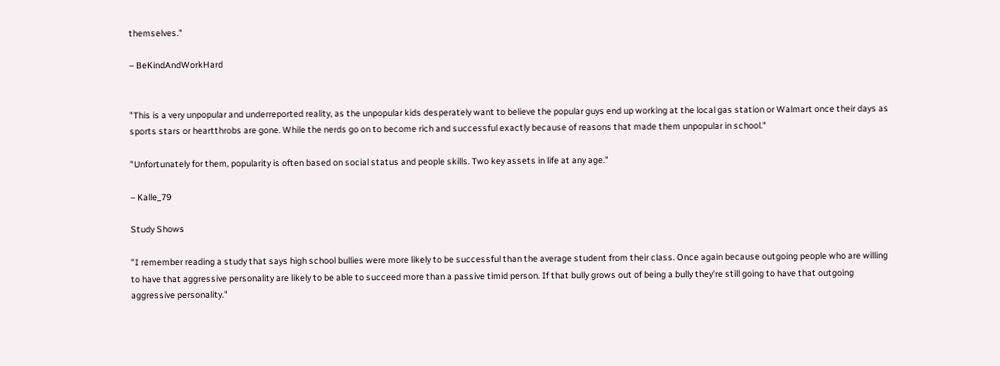themselves."

– BeKindAndWorkHard


"This is a very unpopular and underreported reality, as the unpopular kids desperately want to believe the popular guys end up working at the local gas station or Walmart once their days as sports stars or heartthrobs are gone. While the nerds go on to become rich and successful exactly because of reasons that made them unpopular in school."

"Unfortunately for them, popularity is often based on social status and people skills. Two key assets in life at any age."

– Kalle_79

Study Shows

"I remember reading a study that says high school bullies were more likely to be successful than the average student from their class. Once again because outgoing people who are willing to have that aggressive personality are likely to be able to succeed more than a passive timid person. If that bully grows out of being a bully they're still going to have that outgoing aggressive personality."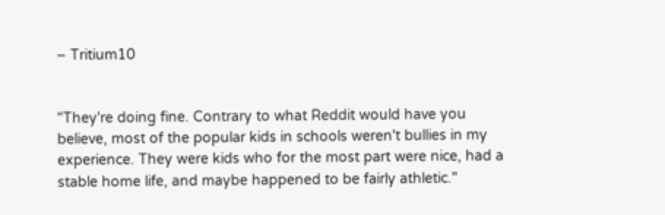– Tritium10


"They're doing fine. Contrary to what Reddit would have you believe, most of the popular kids in schools weren't bullies in my experience. They were kids who for the most part were nice, had a stable home life, and maybe happened to be fairly athletic."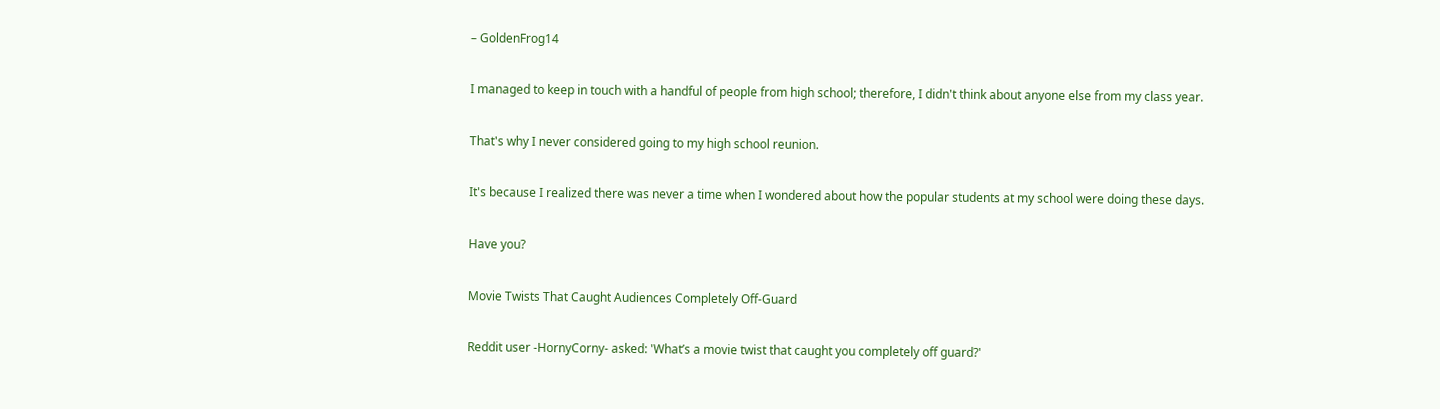– GoldenFrog14

I managed to keep in touch with a handful of people from high school; therefore, I didn't think about anyone else from my class year.

That's why I never considered going to my high school reunion.

It's because I realized there was never a time when I wondered about how the popular students at my school were doing these days.

Have you?

Movie Twists That Caught Audiences Completely Off-Guard

Reddit user -HornyCorny- asked: 'What’s a movie twist that caught you completely off guard?'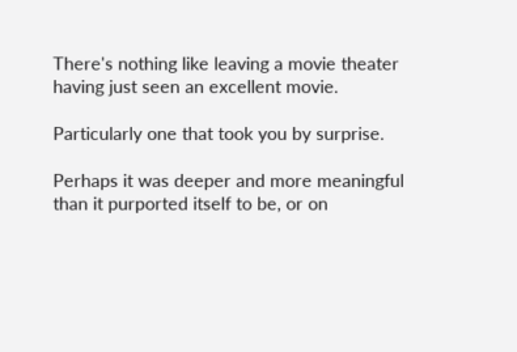There's nothing like leaving a movie theater having just seen an excellent movie.

Particularly one that took you by surprise.

Perhaps it was deeper and more meaningful than it purported itself to be, or on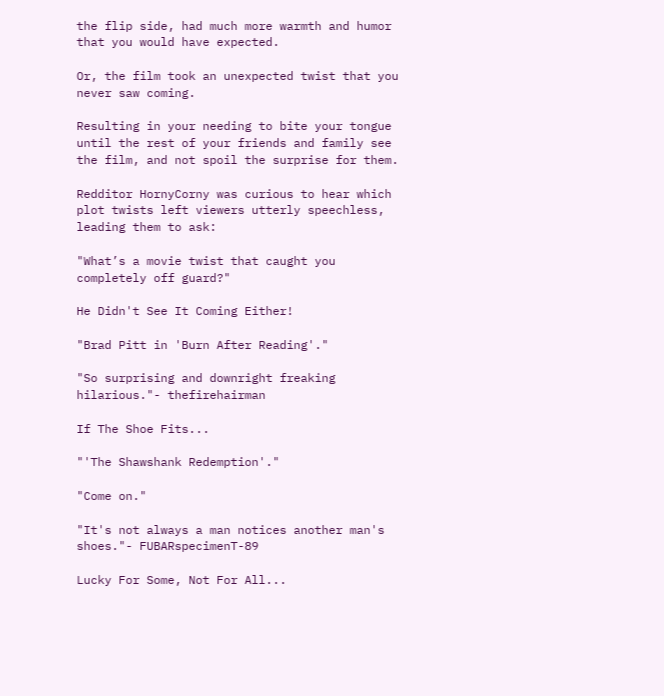the flip side, had much more warmth and humor that you would have expected.

Or, the film took an unexpected twist that you never saw coming.

Resulting in your needing to bite your tongue until the rest of your friends and family see the film, and not spoil the surprise for them.

Redditor HornyCorny was curious to hear which plot twists left viewers utterly speechless, leading them to ask:

"What’s a movie twist that caught you completely off guard?"

He Didn't See It Coming Either!

"Brad Pitt in 'Burn After Reading'."

"So surprising and downright freaking hilarious."- thefirehairman

If The Shoe Fits...

"'The Shawshank Redemption'."

"Come on."

"It's not always a man notices another man's shoes."- FUBARspecimenT-89

Lucky For Some, Not For All...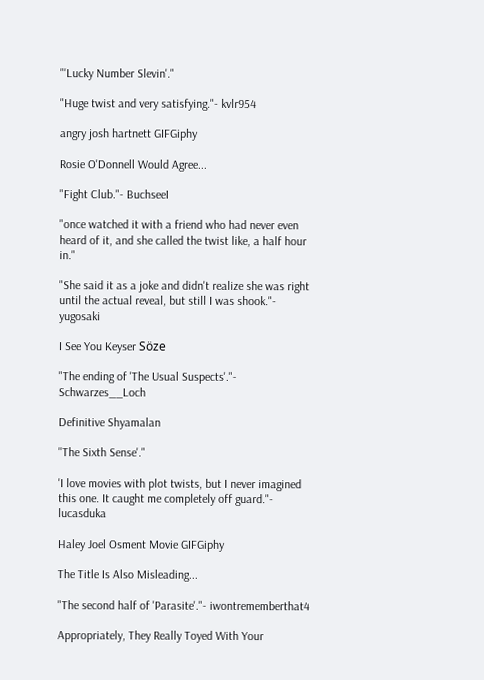"'Lucky Number Slevin'."

"Huge twist and very satisfying."- kvlr954

angry josh hartnett GIFGiphy

Rosie O'Donnell Would Agree...

"Fight Club."- BuchseeI

"once watched it with a friend who had never even heard of it, and she called the twist like, a half hour in."

"She said it as a joke and didn't realize she was right until the actual reveal, but still I was shook."- yugosaki

I See You Keyser Söze

"The ending of 'The Usual Suspects'."- Schwarzes__Loch

Definitive Shyamalan

''The Sixth Sense'."

'I love movies with plot twists, but I never imagined this one. It caught me completely off guard."- lucasduka

Haley Joel Osment Movie GIFGiphy

The Title Is Also Misleading...

"The second half of 'Parasite'."- iwontrememberthat4

Appropriately, They Really Toyed With Your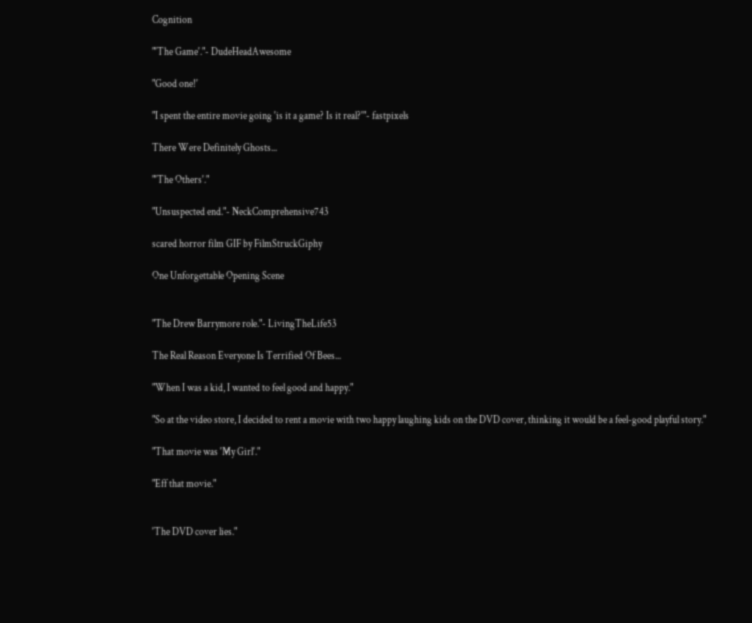Cognition

"'The Game'."- DudeHeadAwesome

"Good one!'

"I spent the entire movie going 'is it a game? Is it real?'"- fastpixels

There Were Definitely Ghosts...

"'The Others'."

"Unsuspected end."- NeckComprehensive743

scared horror film GIF by FilmStruckGiphy

One Unforgettable Opening Scene


"The Drew Barrymore role."- LivingTheLife53

The Real Reason Everyone Is Terrified Of Bees...

"When I was a kid, I wanted to feel good and happy."

"So at the video store, I decided to rent a movie with two happy laughing kids on the DVD cover, thinking it would be a feel-good playful story."

"That movie was 'My Girl'."

"Eff that movie."


'The DVD cover lies."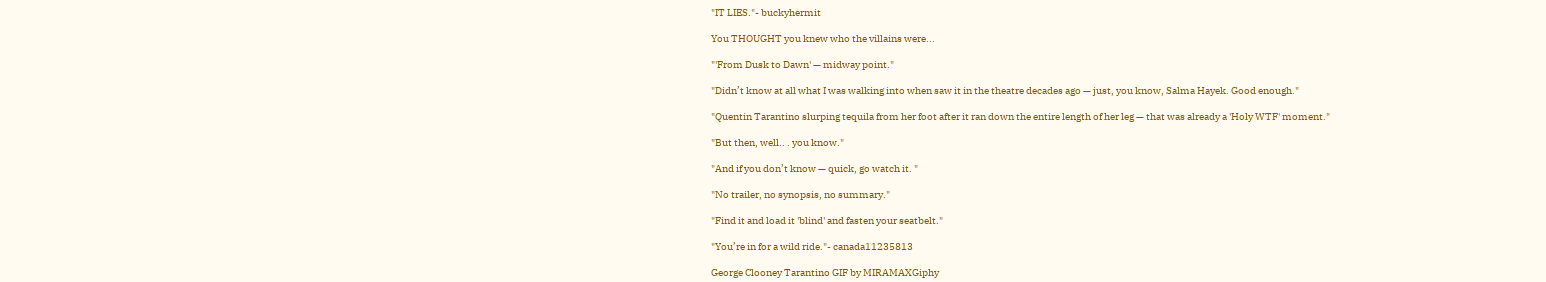"IT LIES."- buckyhermit

You THOUGHT you knew who the villains were...

"'From Dusk to Dawn' — midway point."

"Didn’t know at all what I was walking into when saw it in the theatre decades ago — just, you know, Salma Hayek. Good enough."

"Quentin Tarantino slurping tequila from her foot after it ran down the entire length of her leg — that was already a 'Holy WTF' moment."

"But then, well.. . you know."

"And if you don’t know — quick, go watch it. "

"No trailer, no synopsis, no summary."

"Find it and load it 'blind' and fasten your seatbelt."

"You’re in for a wild ride."- canada11235813

George Clooney Tarantino GIF by MIRAMAXGiphy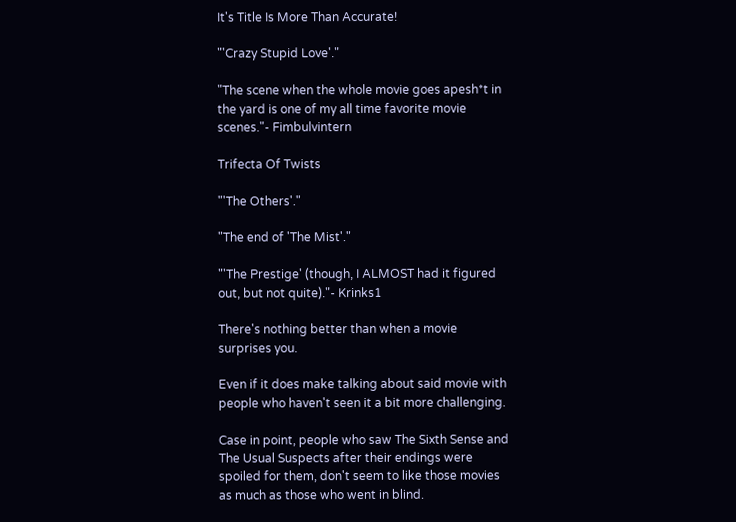It's Title Is More Than Accurate!

"'Crazy Stupid Love'."

"The scene when the whole movie goes apesh*t in the yard is one of my all time favorite movie scenes."- Fimbulvintern

Trifecta Of Twists

"'The Others'."

"The end of 'The Mist'."

"'The Prestige' (though, I ALMOST had it figured out, but not quite)."- Krinks1

There's nothing better than when a movie surprises you.

Even if it does make talking about said movie with people who haven't seen it a bit more challenging.

Case in point, people who saw The Sixth Sense and The Usual Suspects after their endings were spoiled for them, don't seem to like those movies as much as those who went in blind.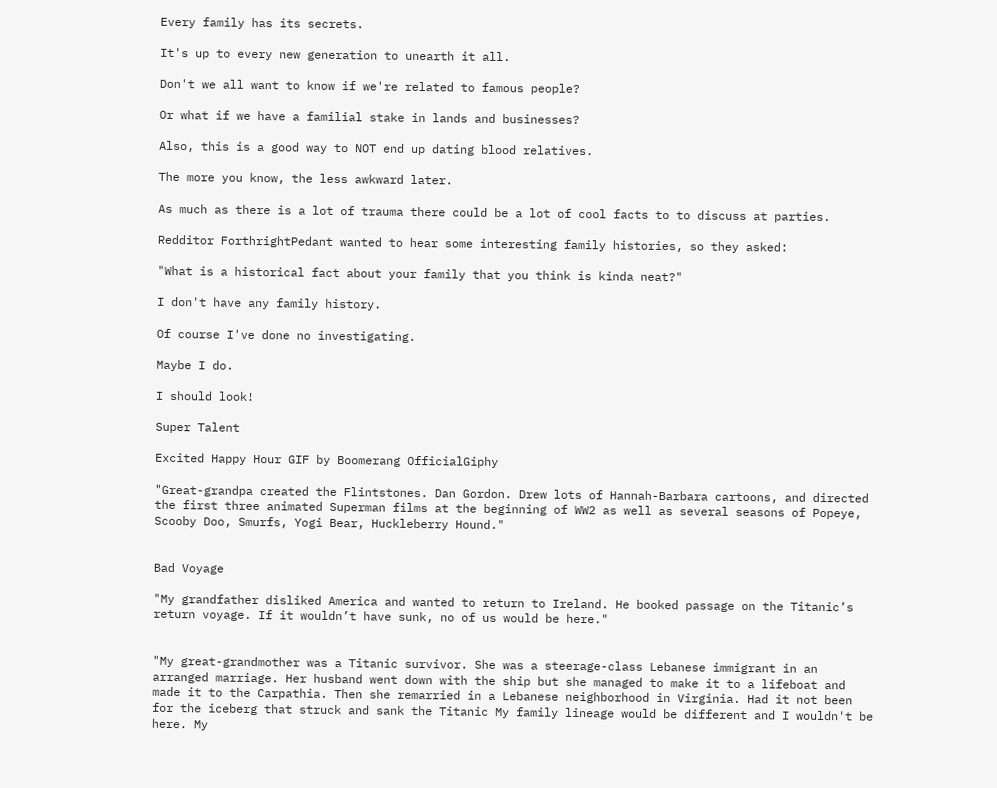Every family has its secrets.

It's up to every new generation to unearth it all.

Don't we all want to know if we're related to famous people?

Or what if we have a familial stake in lands and businesses?

Also, this is a good way to NOT end up dating blood relatives.

The more you know, the less awkward later.

As much as there is a lot of trauma there could be a lot of cool facts to to discuss at parties.

Redditor ForthrightPedant wanted to hear some interesting family histories, so they asked:

"What is a historical fact about your family that you think is kinda neat?"

I don't have any family history.

Of course I've done no investigating.

Maybe I do.

I should look!

Super Talent

Excited Happy Hour GIF by Boomerang OfficialGiphy

"Great-grandpa created the Flintstones. Dan Gordon. Drew lots of Hannah-Barbara cartoons, and directed the first three animated Superman films at the beginning of WW2 as well as several seasons of Popeye, Scooby Doo, Smurfs, Yogi Bear, Huckleberry Hound."


Bad Voyage

"My grandfather disliked America and wanted to return to Ireland. He booked passage on the Titanic’s return voyage. If it wouldn’t have sunk, no of us would be here."


"My great-grandmother was a Titanic survivor. She was a steerage-class Lebanese immigrant in an arranged marriage. Her husband went down with the ship but she managed to make it to a lifeboat and made it to the Carpathia. Then she remarried in a Lebanese neighborhood in Virginia. Had it not been for the iceberg that struck and sank the Titanic My family lineage would be different and I wouldn't be here. My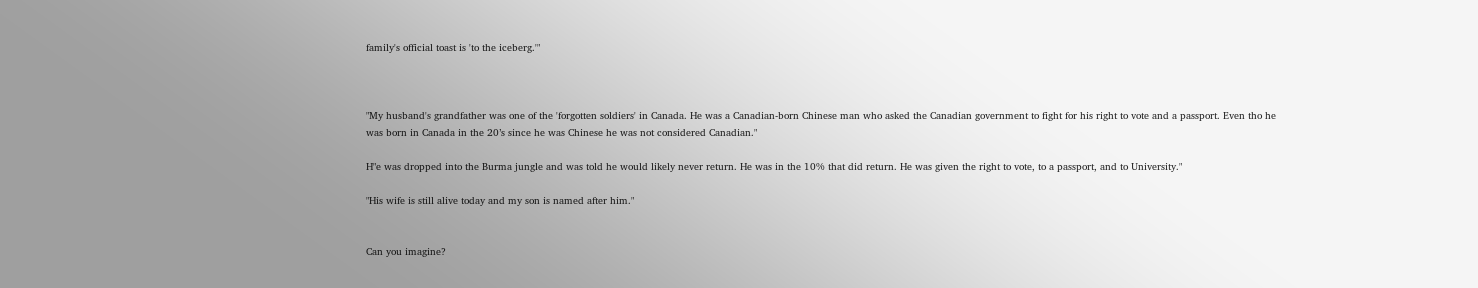family's official toast is 'to the iceberg.'"



"My husband's grandfather was one of the 'forgotten soldiers' in Canada. He was a Canadian-born Chinese man who asked the Canadian government to fight for his right to vote and a passport. Even tho he was born in Canada in the 20’s since he was Chinese he was not considered Canadian."

H"e was dropped into the Burma jungle and was told he would likely never return. He was in the 10% that did return. He was given the right to vote, to a passport, and to University."

"His wife is still alive today and my son is named after him."


Can you imagine?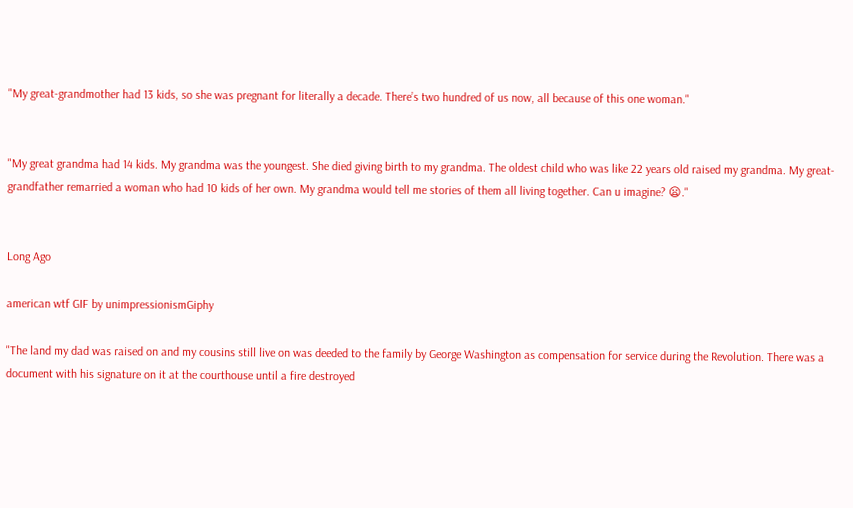"My great-grandmother had 13 kids, so she was pregnant for literally a decade. There’s two hundred of us now, all because of this one woman."


"My great grandma had 14 kids. My grandma was the youngest. She died giving birth to my grandma. The oldest child who was like 22 years old raised my grandma. My great-grandfather remarried a woman who had 10 kids of her own. My grandma would tell me stories of them all living together. Can u imagine? 😦."


Long Ago

american wtf GIF by unimpressionismGiphy

"The land my dad was raised on and my cousins still live on was deeded to the family by George Washington as compensation for service during the Revolution. There was a document with his signature on it at the courthouse until a fire destroyed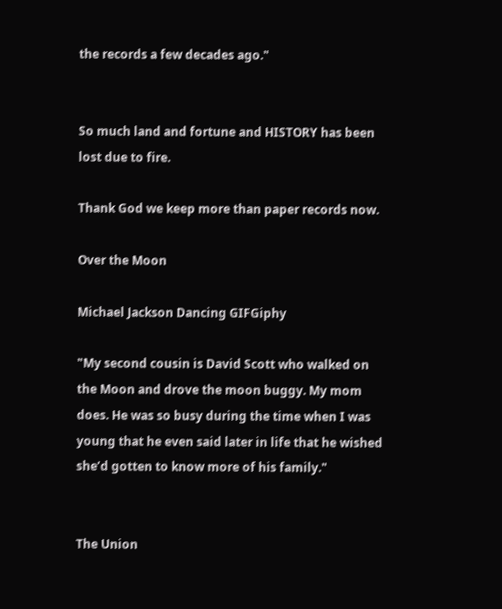the records a few decades ago."


So much land and fortune and HISTORY has been lost due to fire.

Thank God we keep more than paper records now.

Over the Moon

Michael Jackson Dancing GIFGiphy

"My second cousin is David Scott who walked on the Moon and drove the moon buggy. My mom does. He was so busy during the time when I was young that he even said later in life that he wished she’d gotten to know more of his family."


The Union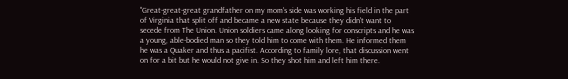"Great-great-great grandfather on my mom's side was working his field in the part of Virginia that split off and became a new state because they didn't want to secede from The Union. Union soldiers came along looking for conscripts and he was a young, able-bodied man so they told him to come with them. He informed them he was a Quaker and thus a pacifist. According to family lore, that discussion went on for a bit but he would not give in. So they shot him and left him there.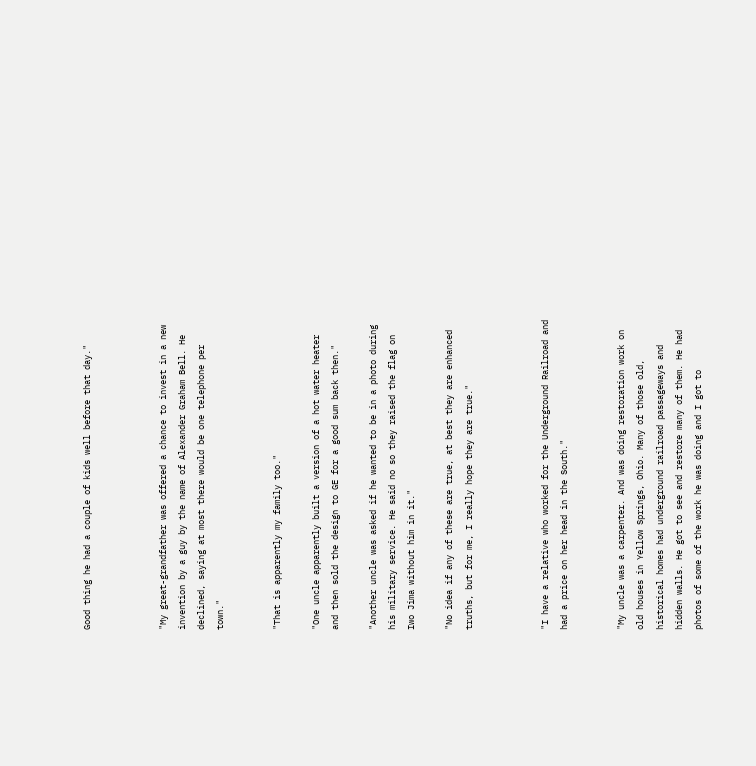Good thing he had a couple of kids well before that day."



"My great-grandfather was offered a chance to invest in a new invention by a guy by the name of Alexander Graham Bell. He declined, saying at most there would be one telephone per town."


"That is apparently my family too."

"One uncle apparently built a version of a hot water heater and then sold the design to GE for a good sum back then."

"Another uncle was asked if he wanted to be in a photo during his military service. He said no so they raised the flag on Iwo Jima without him in it."

"No idea if any of these are true, at best they are enhanced truths, but for me, I really hope they are true."



"I have a relative who worked for the Underground Railroad and had a price on her head in the South."


"My uncle was a carpenter. And was doing restoration work on old houses in Yellow Springs, Ohio. Many of those old, historical homes had underground railroad passageways and hidden walls. He got to see and restore many of them. He had photos of some of the work he was doing and I got to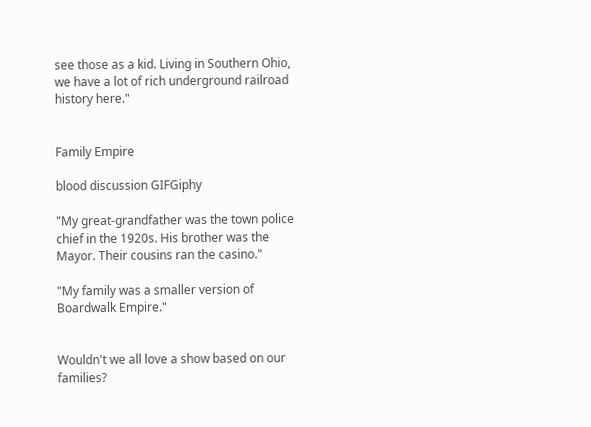see those as a kid. Living in Southern Ohio, we have a lot of rich underground railroad history here."


Family Empire

blood discussion GIFGiphy

"My great-grandfather was the town police chief in the 1920s. His brother was the Mayor. Their cousins ran the casino."

"My family was a smaller version of Boardwalk Empire."


Wouldn't we all love a show based on our families?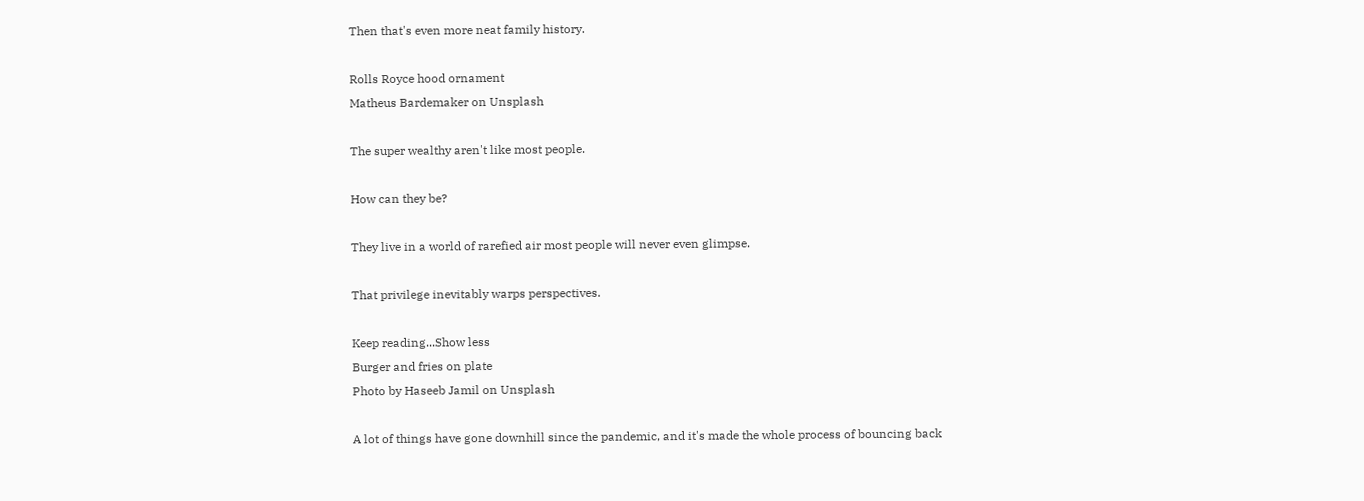Then that's even more neat family history.

Rolls Royce hood ornament
Matheus Bardemaker on Unsplash

The super wealthy aren't like most people.

How can they be?

They live in a world of rarefied air most people will never even glimpse.

That privilege inevitably warps perspectives.

Keep reading...Show less
Burger and fries on plate
Photo by Haseeb Jamil on Unsplash

A lot of things have gone downhill since the pandemic, and it's made the whole process of bouncing back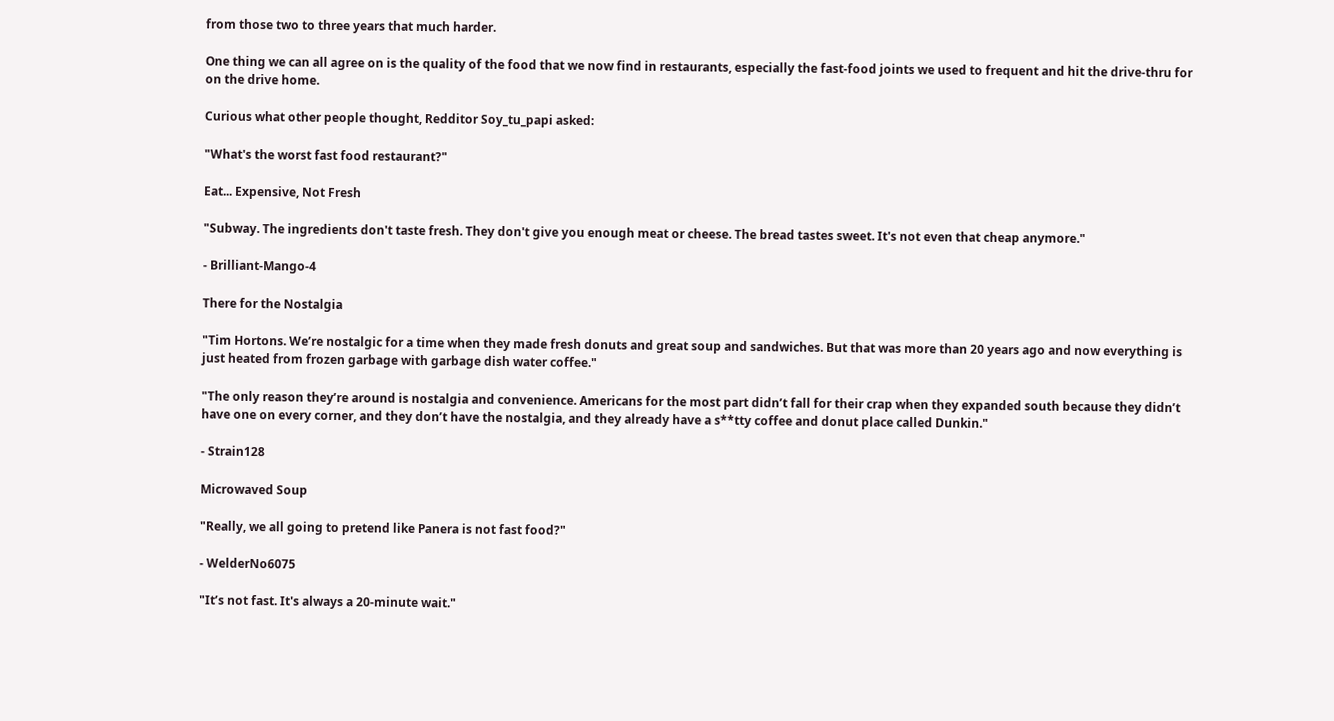from those two to three years that much harder.

One thing we can all agree on is the quality of the food that we now find in restaurants, especially the fast-food joints we used to frequent and hit the drive-thru for on the drive home.

Curious what other people thought, Redditor Soy_tu_papi asked:

"What's the worst fast food restaurant?"

Eat... Expensive, Not Fresh

"Subway. The ingredients don't taste fresh. They don't give you enough meat or cheese. The bread tastes sweet. It's not even that cheap anymore."

- Brilliant-Mango-4

There for the Nostalgia

"Tim Hortons. We’re nostalgic for a time when they made fresh donuts and great soup and sandwiches. But that was more than 20 years ago and now everything is just heated from frozen garbage with garbage dish water coffee."

"The only reason they’re around is nostalgia and convenience. Americans for the most part didn’t fall for their crap when they expanded south because they didn’t have one on every corner, and they don’t have the nostalgia, and they already have a s**tty coffee and donut place called Dunkin."

- Strain128

Microwaved Soup

"Really, we all going to pretend like Panera is not fast food?"

- WelderNo6075

"It’s not fast. It's always a 20-minute wait."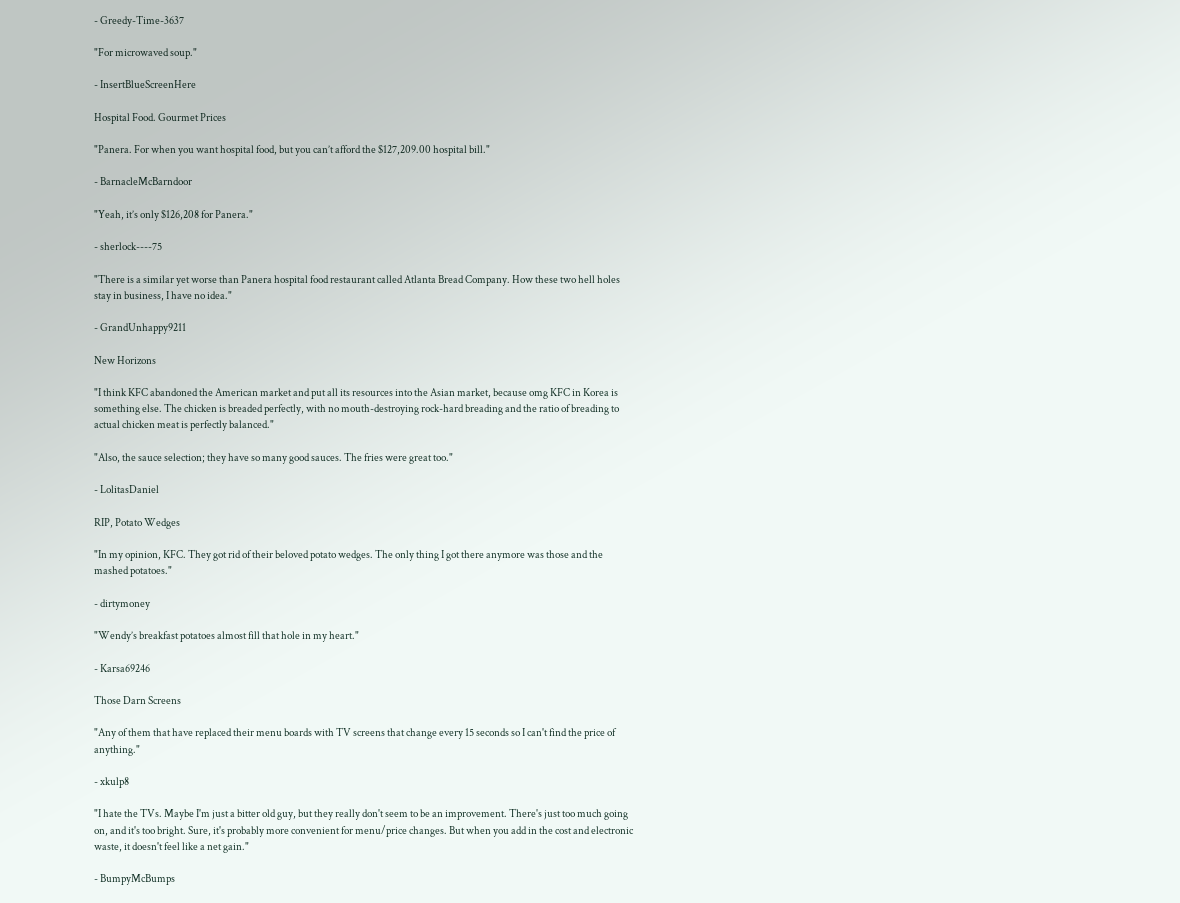- Greedy-Time-3637

"For microwaved soup."

- InsertBlueScreenHere

Hospital Food. Gourmet Prices

"Panera. For when you want hospital food, but you can’t afford the $127,209.00 hospital bill."

- BarnacleMcBarndoor

"Yeah, it’s only $126,208 for Panera."

- sherlock----75

"There is a similar yet worse than Panera hospital food restaurant called Atlanta Bread Company. How these two hell holes stay in business, I have no idea."

- GrandUnhappy9211

New Horizons

"I think KFC abandoned the American market and put all its resources into the Asian market, because omg KFC in Korea is something else. The chicken is breaded perfectly, with no mouth-destroying rock-hard breading and the ratio of breading to actual chicken meat is perfectly balanced."

"Also, the sauce selection; they have so many good sauces. The fries were great too."

- LolitasDaniel

RIP, Potato Wedges

"In my opinion, KFC. They got rid of their beloved potato wedges. The only thing I got there anymore was those and the mashed potatoes."

- dirtymoney

"Wendy’s breakfast potatoes almost fill that hole in my heart."

- Karsa69246

Those Darn Screens

"Any of them that have replaced their menu boards with TV screens that change every 15 seconds so I can't find the price of anything."

- xkulp8

"I hate the TVs. Maybe I'm just a bitter old guy, but they really don't seem to be an improvement. There's just too much going on, and it's too bright. Sure, it's probably more convenient for menu/price changes. But when you add in the cost and electronic waste, it doesn't feel like a net gain."

- BumpyMcBumps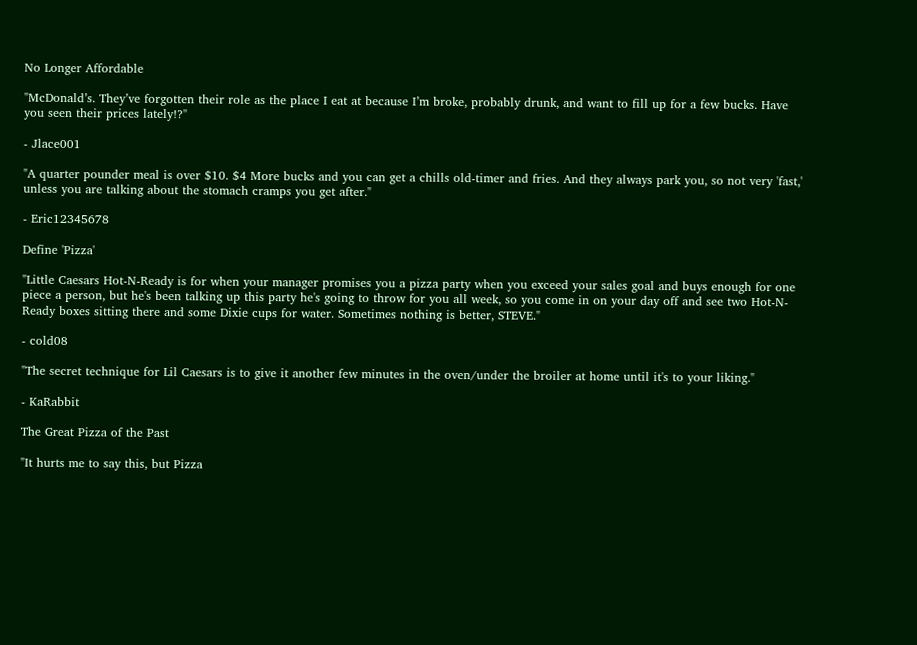No Longer Affordable

"McDonald’s. They’ve forgotten their role as the place I eat at because I’m broke, probably drunk, and want to fill up for a few bucks. Have you seen their prices lately!?"

- Jlace001

"A quarter pounder meal is over $10. $4 More bucks and you can get a chills old-timer and fries. And they always park you, so not very 'fast,' unless you are talking about the stomach cramps you get after."

- Eric12345678

Define 'Pizza'

"Little Caesars Hot-N-Ready is for when your manager promises you a pizza party when you exceed your sales goal and buys enough for one piece a person, but he's been talking up this party he's going to throw for you all week, so you come in on your day off and see two Hot-N-Ready boxes sitting there and some Dixie cups for water. Sometimes nothing is better, STEVE."

- cold08

"The secret technique for Lil Caesars is to give it another few minutes in the oven/under the broiler at home until it's to your liking."

- KaRabbit

The Great Pizza of the Past

"It hurts me to say this, but Pizza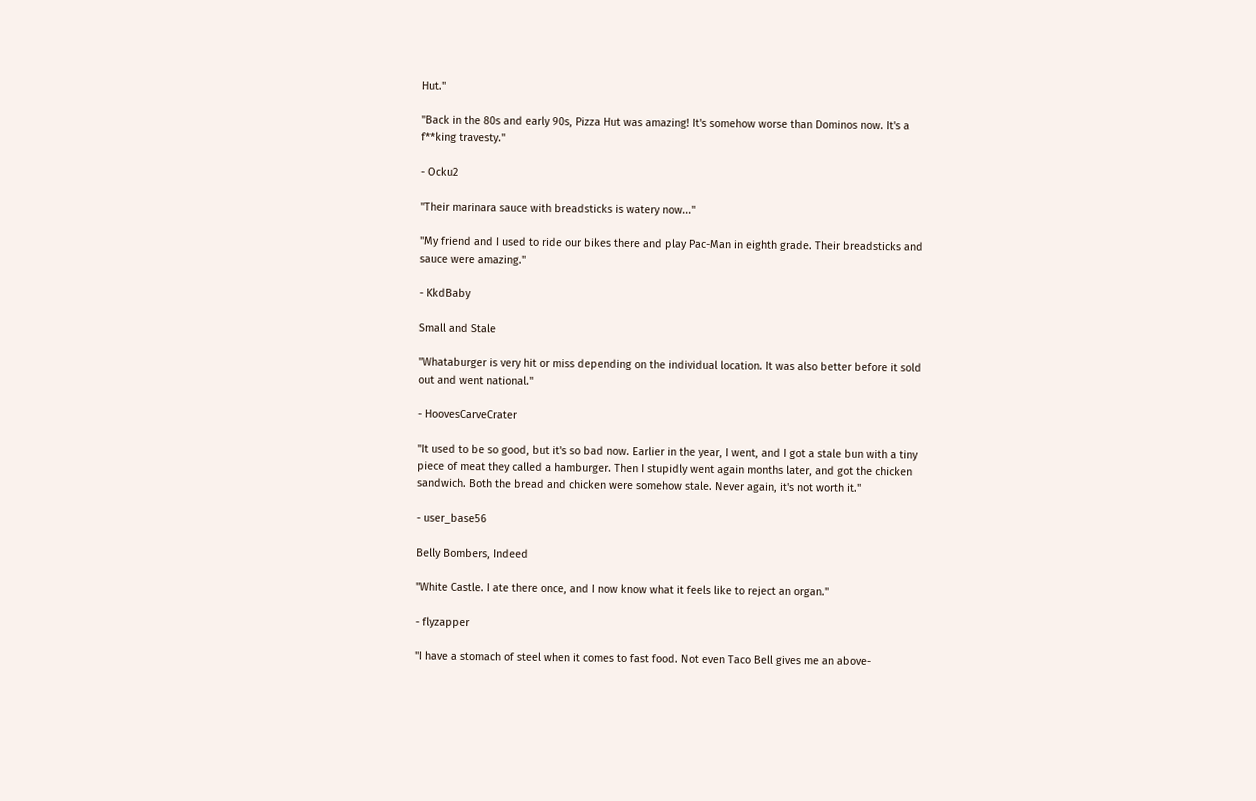Hut."

"Back in the 80s and early 90s, Pizza Hut was amazing! It's somehow worse than Dominos now. It's a f**king travesty."

- Ocku2

"Their marinara sauce with breadsticks is watery now..."

"My friend and I used to ride our bikes there and play Pac-Man in eighth grade. Their breadsticks and sauce were amazing."

- KkdBaby

Small and Stale

"Whataburger is very hit or miss depending on the individual location. It was also better before it sold out and went national."

- HoovesCarveCrater

"It used to be so good, but it's so bad now. Earlier in the year, I went, and I got a stale bun with a tiny piece of meat they called a hamburger. Then I stupidly went again months later, and got the chicken sandwich. Both the bread and chicken were somehow stale. Never again, it's not worth it."

- user_base56

Belly Bombers, Indeed

"White Castle. I ate there once, and I now know what it feels like to reject an organ."

- flyzapper

"I have a stomach of steel when it comes to fast food. Not even Taco Bell gives me an above-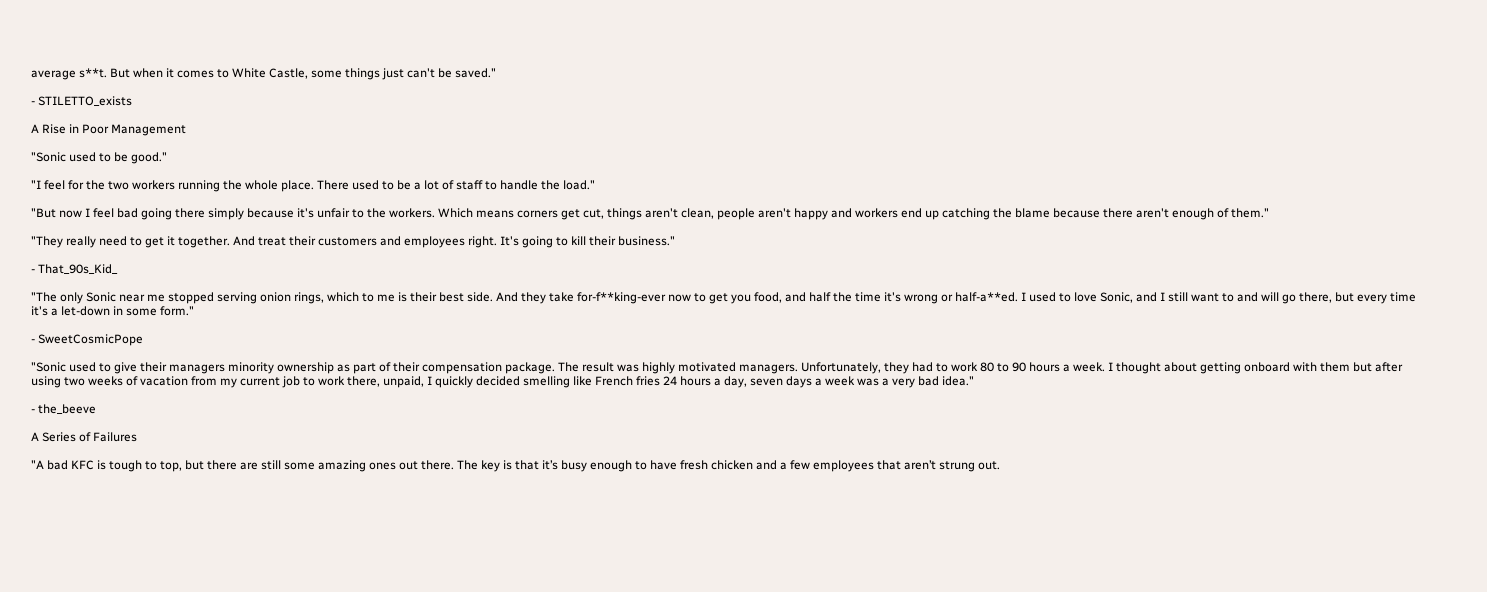average s**t. But when it comes to White Castle, some things just can't be saved."

- STILETTO_exists

A Rise in Poor Management

"Sonic used to be good."

"I feel for the two workers running the whole place. There used to be a lot of staff to handle the load."

"But now I feel bad going there simply because it's unfair to the workers. Which means corners get cut, things aren't clean, people aren't happy and workers end up catching the blame because there aren't enough of them."

"They really need to get it together. And treat their customers and employees right. It's going to kill their business."

- That_90s_Kid_

"The only Sonic near me stopped serving onion rings, which to me is their best side. And they take for-f**king-ever now to get you food, and half the time it's wrong or half-a**ed. I used to love Sonic, and I still want to and will go there, but every time it's a let-down in some form."

- SweetCosmicPope

"Sonic used to give their managers minority ownership as part of their compensation package. The result was highly motivated managers. Unfortunately, they had to work 80 to 90 hours a week. I thought about getting onboard with them but after using two weeks of vacation from my current job to work there, unpaid, I quickly decided smelling like French fries 24 hours a day, seven days a week was a very bad idea."

- the_beeve

A Series of Failures

"A bad KFC is tough to top, but there are still some amazing ones out there. The key is that it’s busy enough to have fresh chicken and a few employees that aren’t strung out.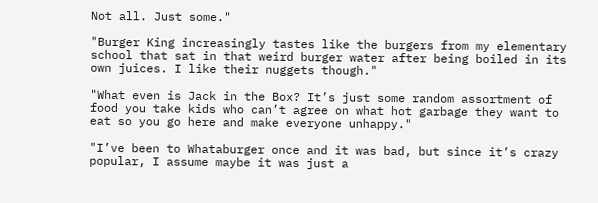Not all. Just some."

"Burger King increasingly tastes like the burgers from my elementary school that sat in that weird burger water after being boiled in its own juices. I like their nuggets though."

"What even is Jack in the Box? It’s just some random assortment of food you take kids who can’t agree on what hot garbage they want to eat so you go here and make everyone unhappy."

"I’ve been to Whataburger once and it was bad, but since it’s crazy popular, I assume maybe it was just a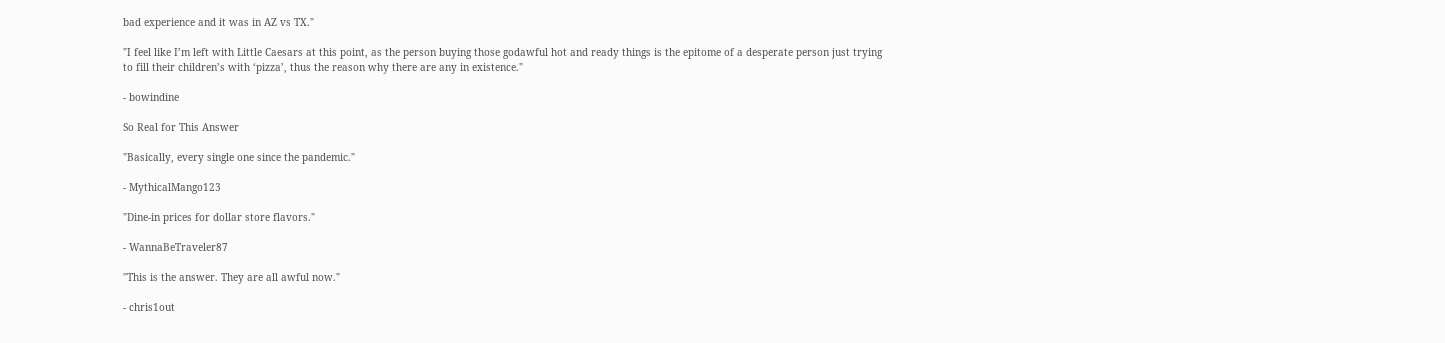bad experience and it was in AZ vs TX."

"I feel like I’m left with Little Caesars at this point, as the person buying those godawful hot and ready things is the epitome of a desperate person just trying to fill their children’s with ‘pizza’, thus the reason why there are any in existence."

- bowindine

So Real for This Answer

"Basically, every single one since the pandemic."

- MythicalMango123

"Dine-in prices for dollar store flavors."

- WannaBeTraveler87

"This is the answer. They are all awful now."

- chris1out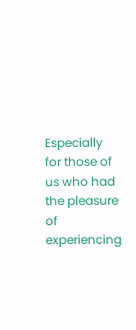Especially for those of us who had the pleasure of experiencing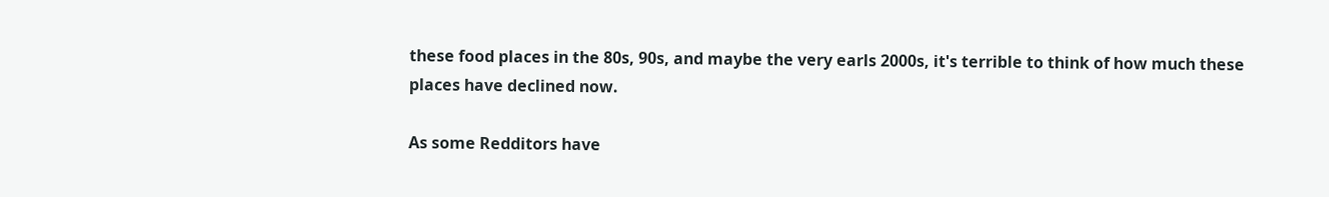these food places in the 80s, 90s, and maybe the very earls 2000s, it's terrible to think of how much these places have declined now.

As some Redditors have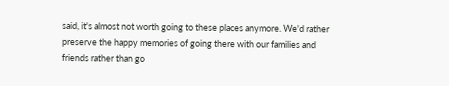said, it's almost not worth going to these places anymore. We'd rather preserve the happy memories of going there with our families and friends rather than go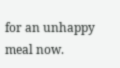for an unhappy meal now.